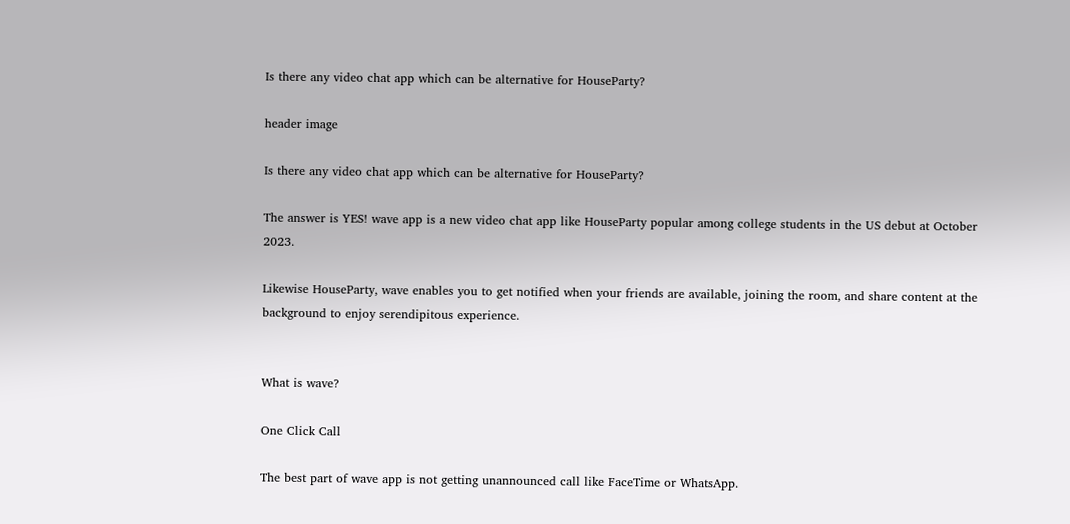Is there any video chat app which can be alternative for HouseParty?

header image

Is there any video chat app which can be alternative for HouseParty?

The answer is YES! wave app is a new video chat app like HouseParty popular among college students in the US debut at October 2023.

Likewise HouseParty, wave enables you to get notified when your friends are available, joining the room, and share content at the background to enjoy serendipitous experience.


What is wave?

One Click Call

The best part of wave app is not getting unannounced call like FaceTime or WhatsApp.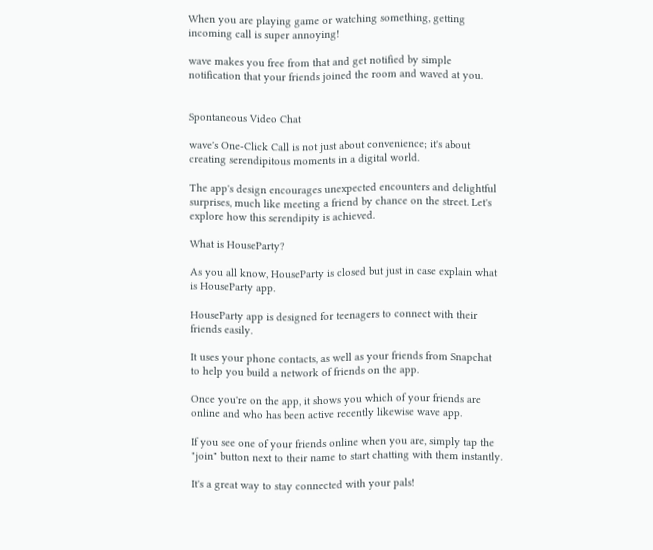When you are playing game or watching something, getting incoming call is super annoying!

wave makes you free from that and get notified by simple notification that your friends joined the room and waved at you.


Spontaneous Video Chat

wave's One-Click Call is not just about convenience; it's about creating serendipitous moments in a digital world.

The app's design encourages unexpected encounters and delightful surprises, much like meeting a friend by chance on the street. Let's explore how this serendipity is achieved.

What is HouseParty?

As you all know, HouseParty is closed but just in case explain what is HouseParty app.

HouseParty app is designed for teenagers to connect with their friends easily.

It uses your phone contacts, as well as your friends from Snapchat to help you build a network of friends on the app.

Once you're on the app, it shows you which of your friends are online and who has been active recently likewise wave app.

If you see one of your friends online when you are, simply tap the "join" button next to their name to start chatting with them instantly.

It's a great way to stay connected with your pals!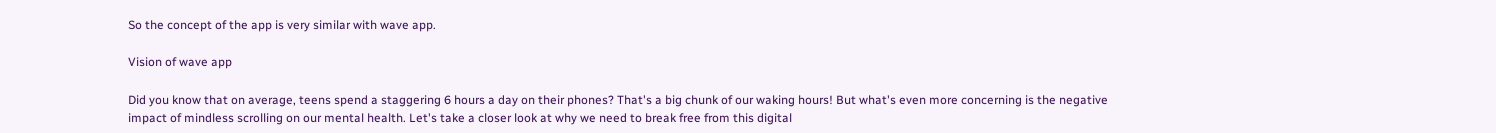So the concept of the app is very similar with wave app.

Vision of wave app

Did you know that on average, teens spend a staggering 6 hours a day on their phones? That's a big chunk of our waking hours! But what's even more concerning is the negative impact of mindless scrolling on our mental health. Let's take a closer look at why we need to break free from this digital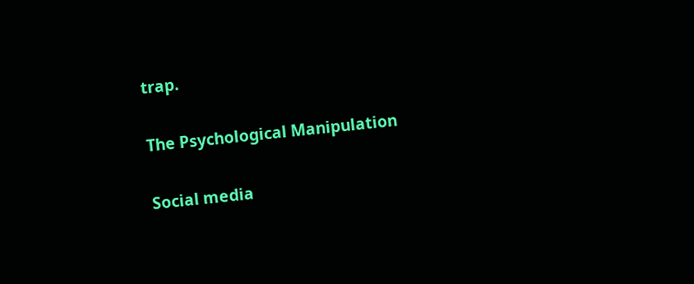trap.

The Psychological Manipulation

Social media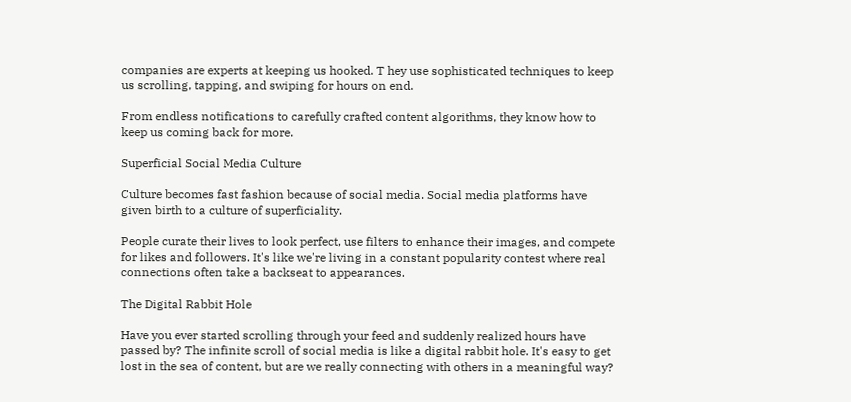companies are experts at keeping us hooked. T hey use sophisticated techniques to keep us scrolling, tapping, and swiping for hours on end.

From endless notifications to carefully crafted content algorithms, they know how to keep us coming back for more.

Superficial Social Media Culture

Culture becomes fast fashion because of social media. Social media platforms have given birth to a culture of superficiality.

People curate their lives to look perfect, use filters to enhance their images, and compete for likes and followers. It's like we're living in a constant popularity contest where real connections often take a backseat to appearances.

The Digital Rabbit Hole

Have you ever started scrolling through your feed and suddenly realized hours have passed by? The infinite scroll of social media is like a digital rabbit hole. It's easy to get lost in the sea of content, but are we really connecting with others in a meaningful way?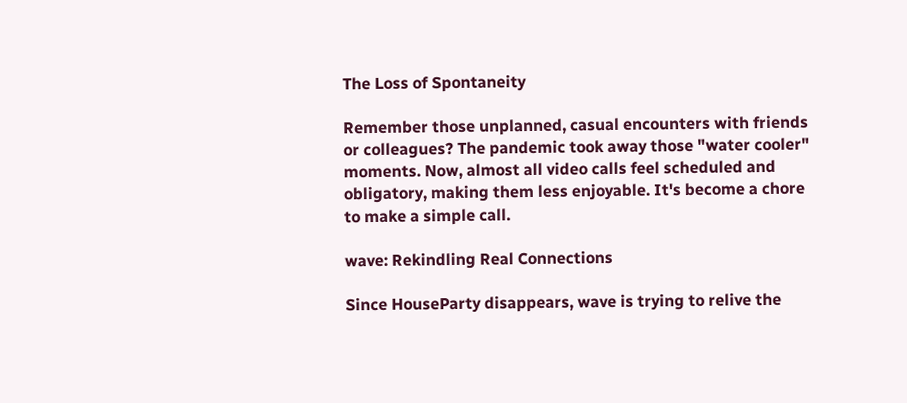The Loss of Spontaneity

Remember those unplanned, casual encounters with friends or colleagues? The pandemic took away those "water cooler" moments. Now, almost all video calls feel scheduled and obligatory, making them less enjoyable. It's become a chore to make a simple call.

wave: Rekindling Real Connections

Since HouseParty disappears, wave is trying to relive the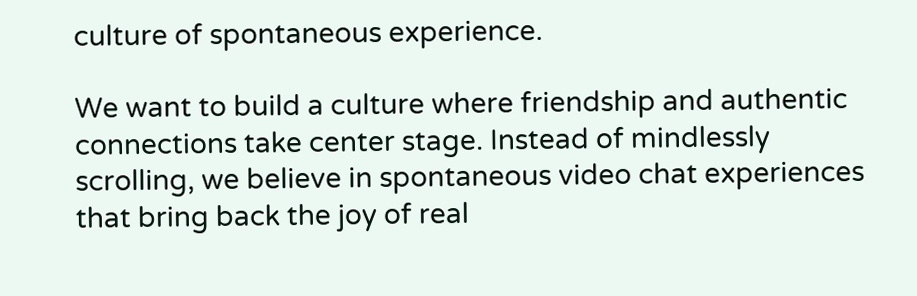culture of spontaneous experience.

We want to build a culture where friendship and authentic connections take center stage. Instead of mindlessly scrolling, we believe in spontaneous video chat experiences that bring back the joy of real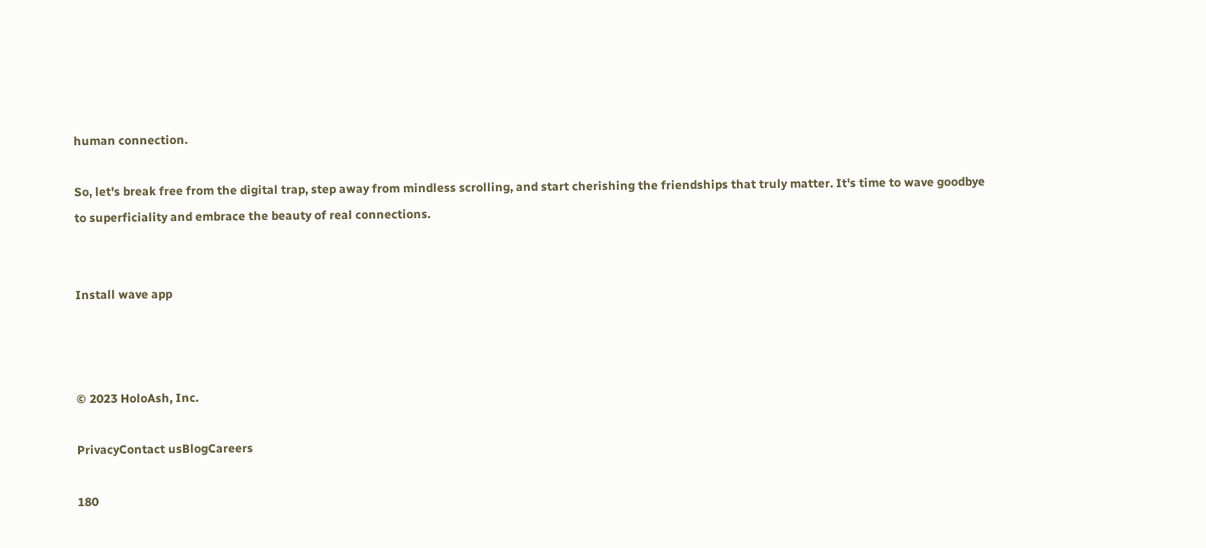human connection.

So, let's break free from the digital trap, step away from mindless scrolling, and start cherishing the friendships that truly matter. It's time to wave goodbye to superficiality and embrace the beauty of real connections.


Install wave app



© 2023 HoloAsh, Inc.

PrivacyContact usBlogCareers

180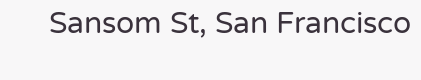Sansom St, San Francisco